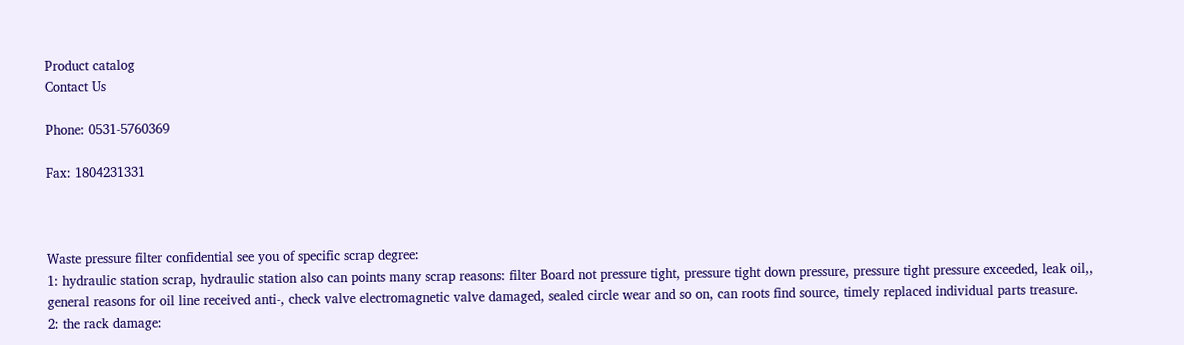Product catalog
Contact Us

Phone: 0531-5760369

Fax: 1804231331



Waste pressure filter confidential see you of specific scrap degree:
1: hydraulic station scrap, hydraulic station also can points many scrap reasons: filter Board not pressure tight, pressure tight down pressure, pressure tight pressure exceeded, leak oil,, general reasons for oil line received anti-, check valve electromagnetic valve damaged, sealed circle wear and so on, can roots find source, timely replaced individual parts treasure.
2: the rack damage: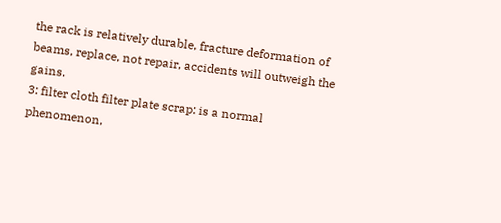the rack is relatively durable, fracture deformation of beams, replace, not repair, accidents will outweigh the gains.
3: filter cloth filter plate scrap: is a normal phenomenon,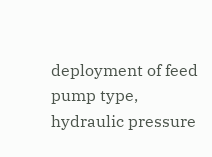deployment of feed pump type, hydraulic pressure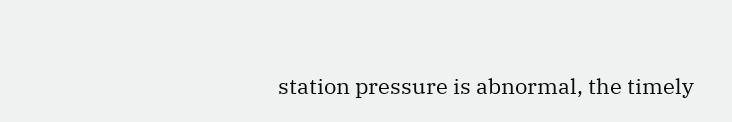station pressure is abnormal, the timely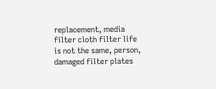replacement, media filter cloth filter life is not the same, person, damaged filter plates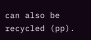can also be recycled (pp).